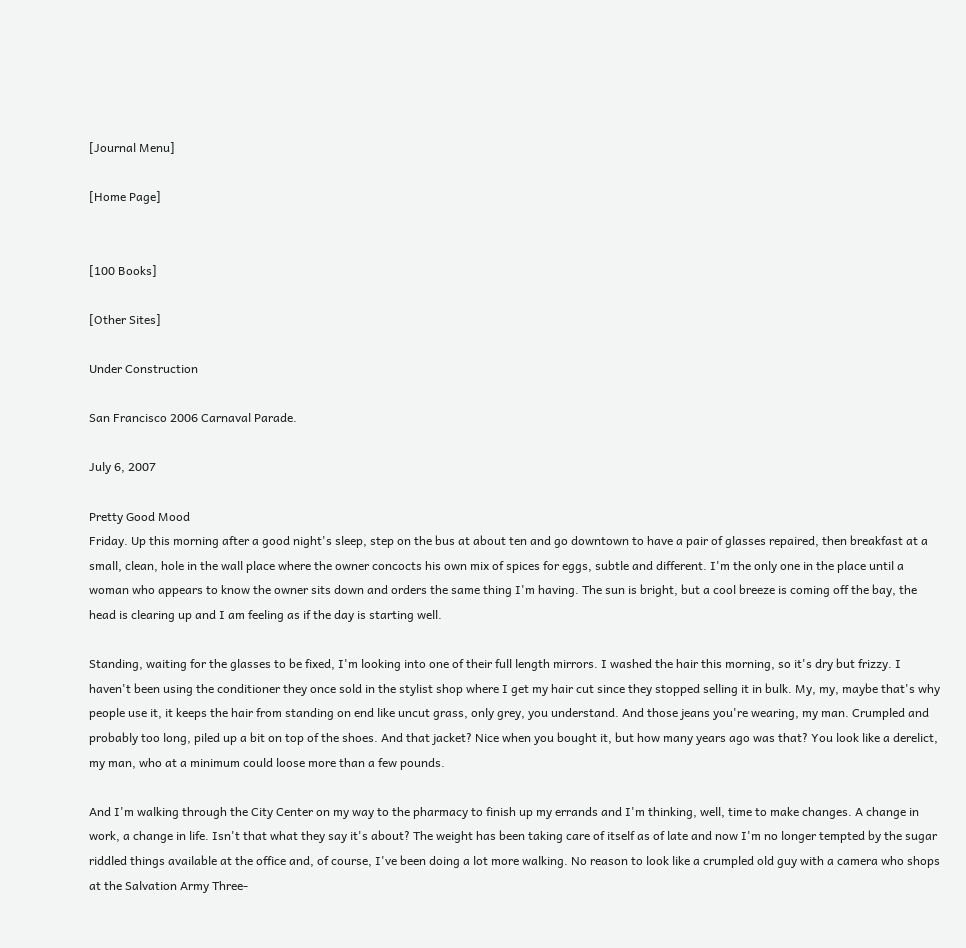[Journal Menu]

[Home Page]


[100 Books]

[Other Sites]

Under Construction

San Francisco 2006 Carnaval Parade.

July 6, 2007

Pretty Good Mood
Friday. Up this morning after a good night's sleep, step on the bus at about ten and go downtown to have a pair of glasses repaired, then breakfast at a small, clean, hole in the wall place where the owner concocts his own mix of spices for eggs, subtle and different. I'm the only one in the place until a woman who appears to know the owner sits down and orders the same thing I'm having. The sun is bright, but a cool breeze is coming off the bay, the head is clearing up and I am feeling as if the day is starting well.

Standing, waiting for the glasses to be fixed, I'm looking into one of their full length mirrors. I washed the hair this morning, so it's dry but frizzy. I haven't been using the conditioner they once sold in the stylist shop where I get my hair cut since they stopped selling it in bulk. My, my, maybe that's why people use it, it keeps the hair from standing on end like uncut grass, only grey, you understand. And those jeans you're wearing, my man. Crumpled and probably too long, piled up a bit on top of the shoes. And that jacket? Nice when you bought it, but how many years ago was that? You look like a derelict, my man, who at a minimum could loose more than a few pounds.

And I'm walking through the City Center on my way to the pharmacy to finish up my errands and I'm thinking, well, time to make changes. A change in work, a change in life. Isn't that what they say it's about? The weight has been taking care of itself as of late and now I'm no longer tempted by the sugar riddled things available at the office and, of course, I've been doing a lot more walking. No reason to look like a crumpled old guy with a camera who shops at the Salvation Army Three-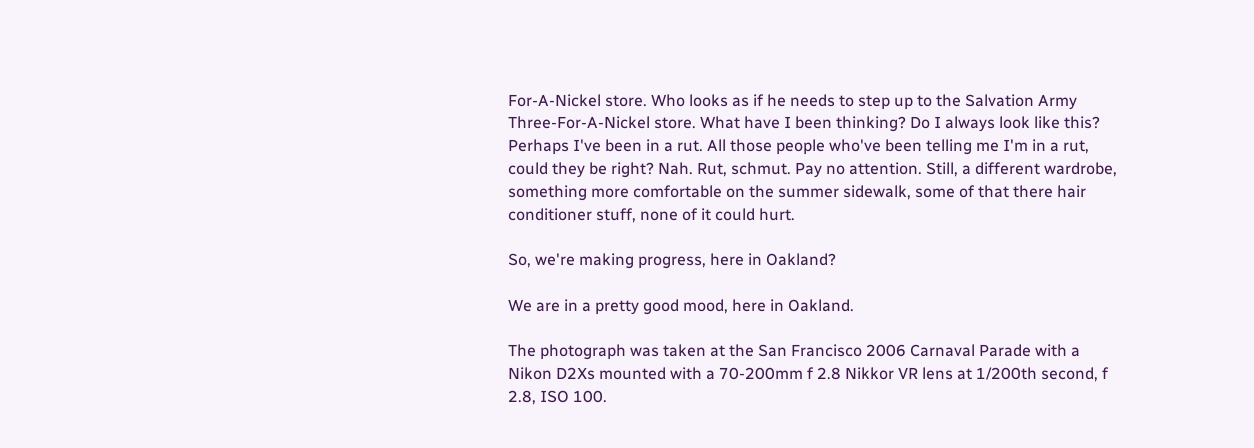For-A-Nickel store. Who looks as if he needs to step up to the Salvation Army Three-For-A-Nickel store. What have I been thinking? Do I always look like this? Perhaps I've been in a rut. All those people who've been telling me I'm in a rut, could they be right? Nah. Rut, schmut. Pay no attention. Still, a different wardrobe, something more comfortable on the summer sidewalk, some of that there hair conditioner stuff, none of it could hurt.

So, we're making progress, here in Oakland?

We are in a pretty good mood, here in Oakland.

The photograph was taken at the San Francisco 2006 Carnaval Parade with a Nikon D2Xs mounted with a 70-200mm f 2.8 Nikkor VR lens at 1/200th second, f 2.8, ISO 100.